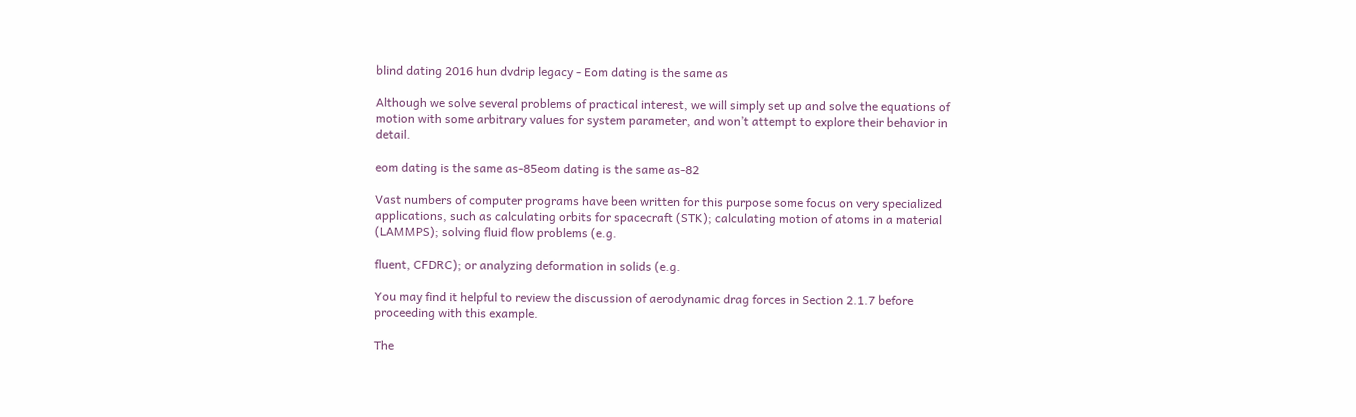blind dating 2016 hun dvdrip legacy - Eom dating is the same as

Although we solve several problems of practical interest, we will simply set up and solve the equations of motion with some arbitrary values for system parameter, and won’t attempt to explore their behavior in detail.

eom dating is the same as-85eom dating is the same as-82

Vast numbers of computer programs have been written for this purpose some focus on very specialized applications, such as calculating orbits for spacecraft (STK); calculating motion of atoms in a material (LAMMPS); solving fluid flow problems (e.g.

fluent, CFDRC); or analyzing deformation in solids (e.g.

You may find it helpful to review the discussion of aerodynamic drag forces in Section 2.1.7 before proceeding with this example.

The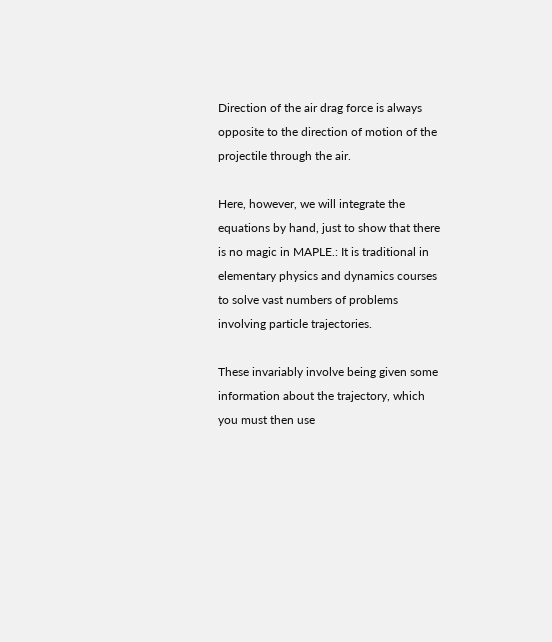Direction of the air drag force is always opposite to the direction of motion of the projectile through the air.

Here, however, we will integrate the equations by hand, just to show that there is no magic in MAPLE.: It is traditional in elementary physics and dynamics courses to solve vast numbers of problems involving particle trajectories.

These invariably involve being given some information about the trajectory, which you must then use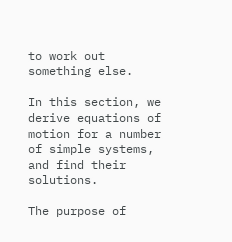to work out something else.

In this section, we derive equations of motion for a number of simple systems, and find their solutions.

The purpose of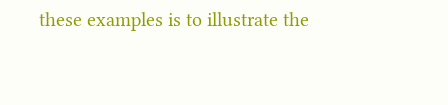these examples is to illustrate the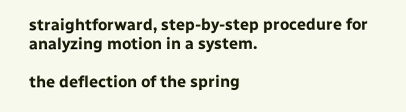straightforward, step-by-step procedure for analyzing motion in a system.

the deflection of the spring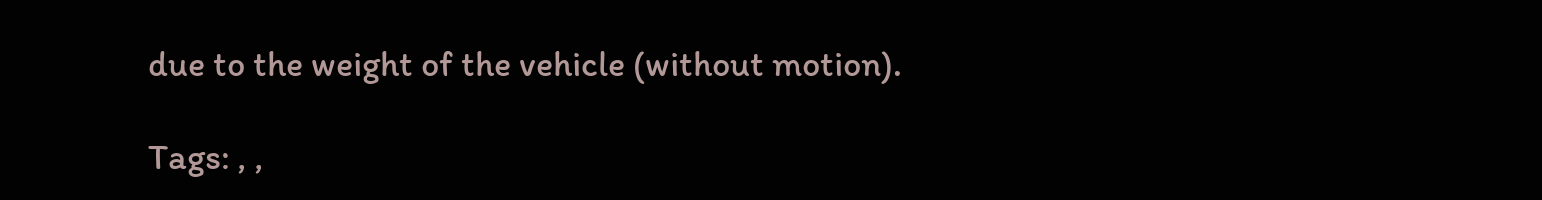due to the weight of the vehicle (without motion).

Tags: , ,